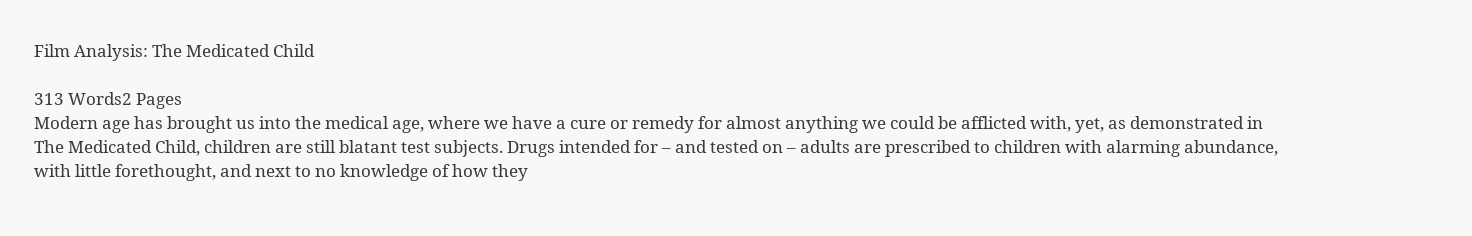Film Analysis: The Medicated Child

313 Words2 Pages
Modern age has brought us into the medical age, where we have a cure or remedy for almost anything we could be afflicted with, yet, as demonstrated in The Medicated Child, children are still blatant test subjects. Drugs intended for – and tested on – adults are prescribed to children with alarming abundance, with little forethought, and next to no knowledge of how they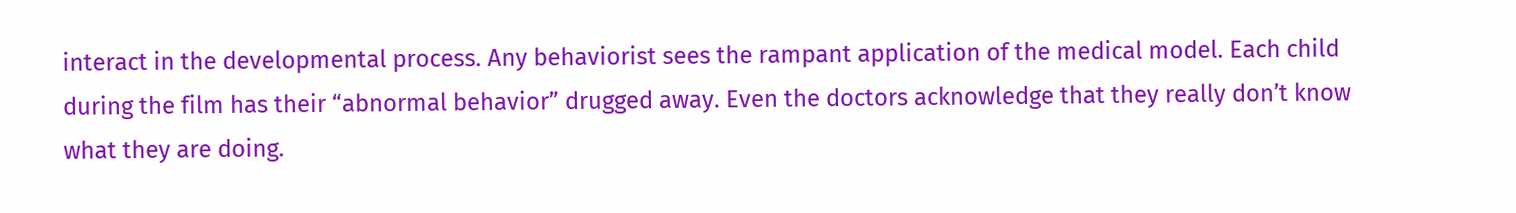interact in the developmental process. Any behaviorist sees the rampant application of the medical model. Each child during the film has their “abnormal behavior” drugged away. Even the doctors acknowledge that they really don’t know what they are doing.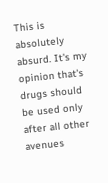This is absolutely absurd. It's my opinion that's drugs should be used only after all other avenues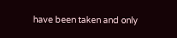have been taken and only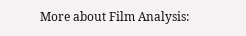More about Film Analysis: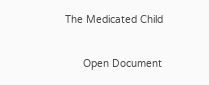The Medicated Child

      Open Document